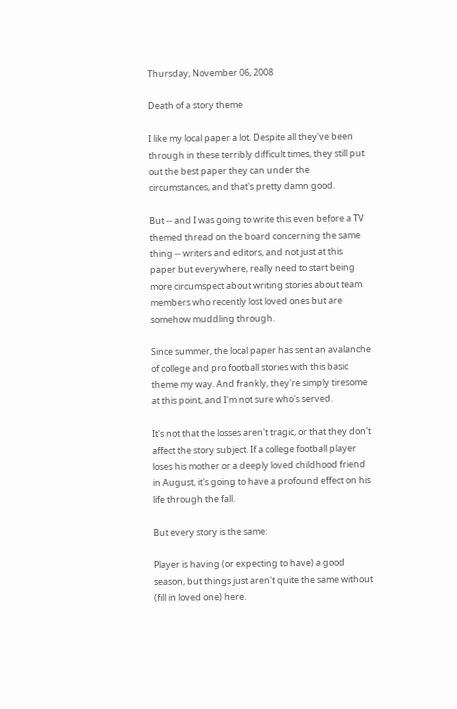Thursday, November 06, 2008

Death of a story theme

I like my local paper a lot. Despite all they've been through in these terribly difficult times, they still put out the best paper they can under the circumstances, and that's pretty damn good.

But -- and I was going to write this even before a TV themed thread on the board concerning the same thing -- writers and editors, and not just at this paper but everywhere, really need to start being more circumspect about writing stories about team members who recently lost loved ones but are somehow muddling through.

Since summer, the local paper has sent an avalanche of college and pro football stories with this basic theme my way. And frankly, they're simply tiresome at this point, and I'm not sure who's served.

It's not that the losses aren't tragic, or that they don't affect the story subject. If a college football player loses his mother or a deeply loved childhood friend in August, it's going to have a profound effect on his life through the fall.

But every story is the same:

Player is having (or expecting to have) a good season, but things just aren't quite the same without (fill in loved one) here.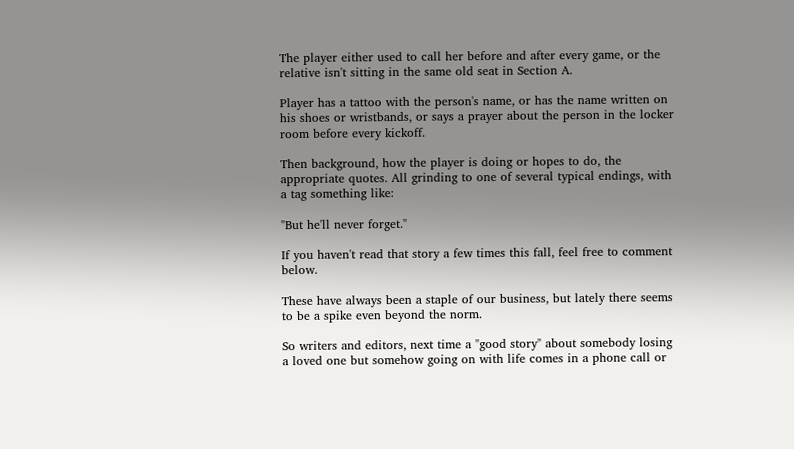The player either used to call her before and after every game, or the relative isn't sitting in the same old seat in Section A.

Player has a tattoo with the person's name, or has the name written on his shoes or wristbands, or says a prayer about the person in the locker room before every kickoff.

Then background, how the player is doing or hopes to do, the appropriate quotes. All grinding to one of several typical endings, with a tag something like:

"But he'll never forget."

If you haven't read that story a few times this fall, feel free to comment below.

These have always been a staple of our business, but lately there seems to be a spike even beyond the norm.

So writers and editors, next time a "good story" about somebody losing a loved one but somehow going on with life comes in a phone call or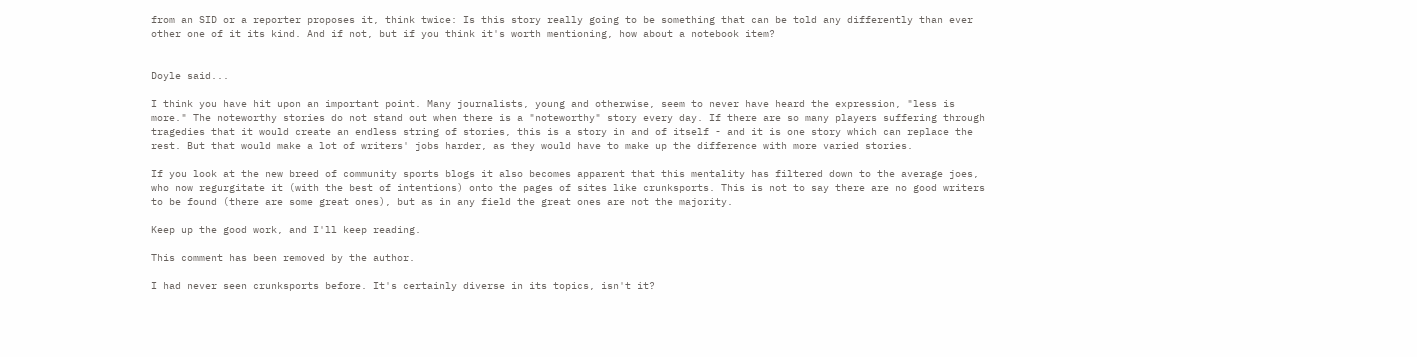from an SID or a reporter proposes it, think twice: Is this story really going to be something that can be told any differently than ever other one of it its kind. And if not, but if you think it's worth mentioning, how about a notebook item?


Doyle said...

I think you have hit upon an important point. Many journalists, young and otherwise, seem to never have heard the expression, "less is more." The noteworthy stories do not stand out when there is a "noteworthy" story every day. If there are so many players suffering through tragedies that it would create an endless string of stories, this is a story in and of itself - and it is one story which can replace the rest. But that would make a lot of writers' jobs harder, as they would have to make up the difference with more varied stories.

If you look at the new breed of community sports blogs it also becomes apparent that this mentality has filtered down to the average joes, who now regurgitate it (with the best of intentions) onto the pages of sites like crunksports. This is not to say there are no good writers to be found (there are some great ones), but as in any field the great ones are not the majority.

Keep up the good work, and I'll keep reading.

This comment has been removed by the author.

I had never seen crunksports before. It's certainly diverse in its topics, isn't it?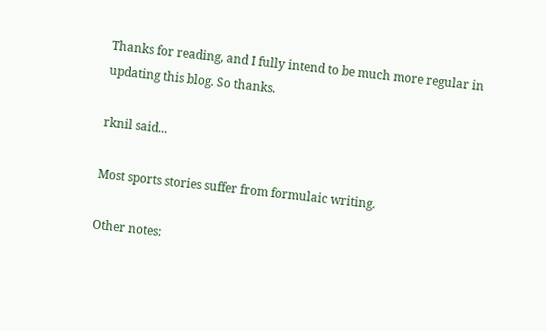Thanks for reading, and I fully intend to be much more regular in updating this blog. So thanks.

rknil said...

Most sports stories suffer from formulaic writing.

Other notes: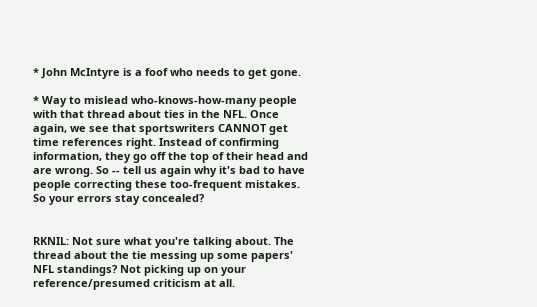* John McIntyre is a foof who needs to get gone.

* Way to mislead who-knows-how-many people with that thread about ties in the NFL. Once again, we see that sportswriters CANNOT get time references right. Instead of confirming information, they go off the top of their head and are wrong. So -- tell us again why it's bad to have people correcting these too-frequent mistakes. So your errors stay concealed?


RKNIL: Not sure what you're talking about. The thread about the tie messing up some papers' NFL standings? Not picking up on your reference/presumed criticism at all.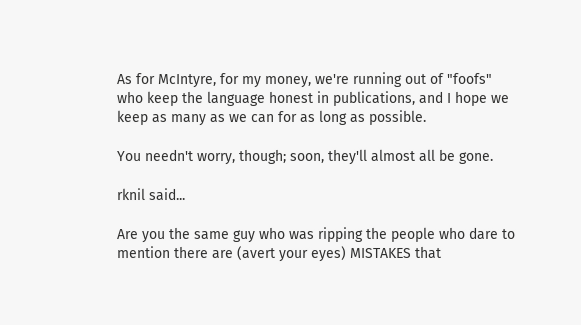As for McIntyre, for my money, we're running out of "foofs" who keep the language honest in publications, and I hope we keep as many as we can for as long as possible.

You needn't worry, though; soon, they'll almost all be gone.

rknil said...

Are you the same guy who was ripping the people who dare to mention there are (avert your eyes) MISTAKES that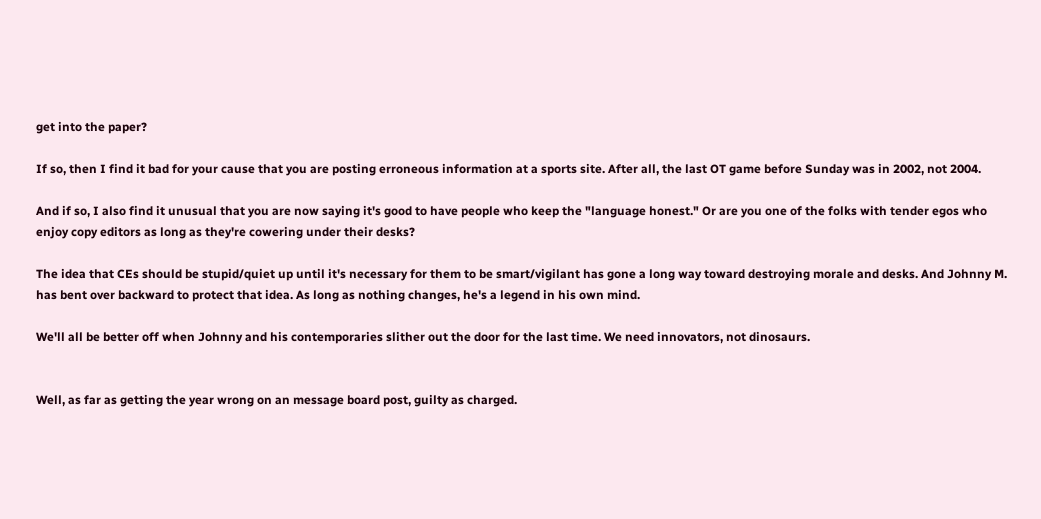get into the paper?

If so, then I find it bad for your cause that you are posting erroneous information at a sports site. After all, the last OT game before Sunday was in 2002, not 2004.

And if so, I also find it unusual that you are now saying it's good to have people who keep the "language honest." Or are you one of the folks with tender egos who enjoy copy editors as long as they're cowering under their desks?

The idea that CEs should be stupid/quiet up until it's necessary for them to be smart/vigilant has gone a long way toward destroying morale and desks. And Johnny M. has bent over backward to protect that idea. As long as nothing changes, he's a legend in his own mind.

We'll all be better off when Johnny and his contemporaries slither out the door for the last time. We need innovators, not dinosaurs.


Well, as far as getting the year wrong on an message board post, guilty as charged.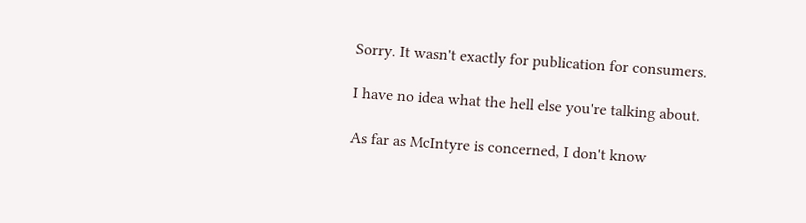Sorry. It wasn't exactly for publication for consumers.

I have no idea what the hell else you're talking about.

As far as McIntyre is concerned, I don't know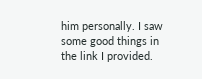him personally. I saw some good things in the link I provided.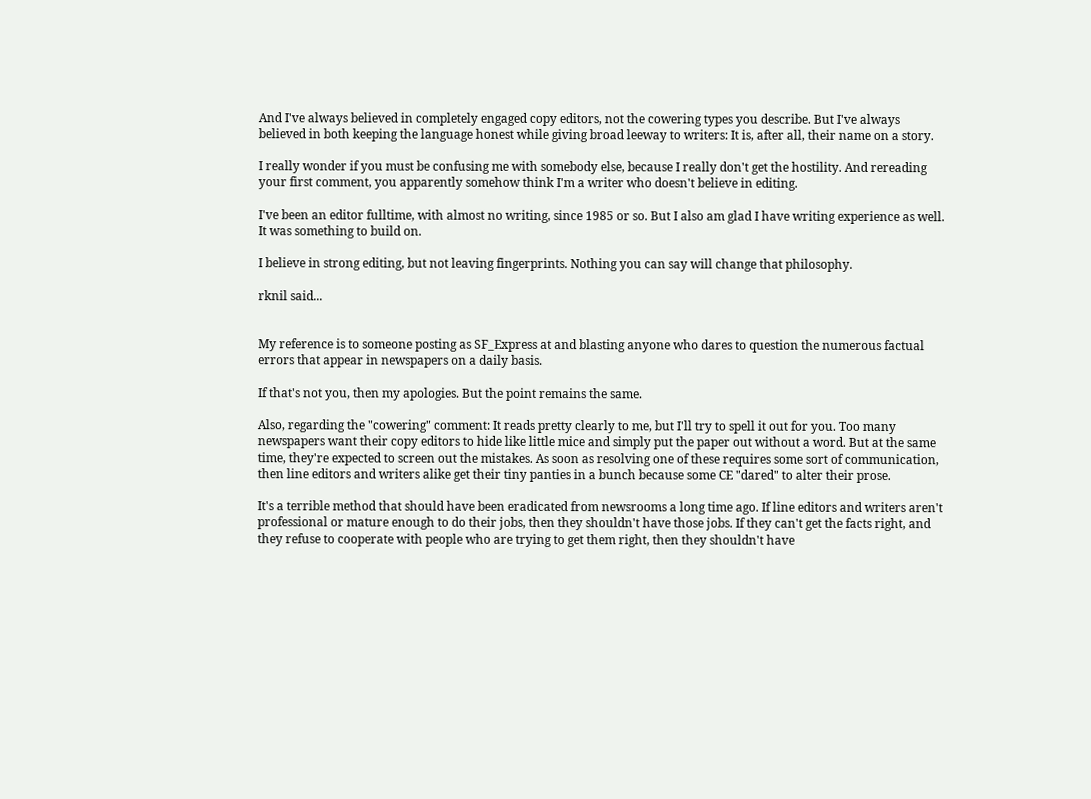And I've always believed in completely engaged copy editors, not the cowering types you describe. But I've always believed in both keeping the language honest while giving broad leeway to writers: It is, after all, their name on a story.

I really wonder if you must be confusing me with somebody else, because I really don't get the hostility. And rereading your first comment, you apparently somehow think I'm a writer who doesn't believe in editing.

I've been an editor fulltime, with almost no writing, since 1985 or so. But I also am glad I have writing experience as well. It was something to build on.

I believe in strong editing, but not leaving fingerprints. Nothing you can say will change that philosophy.

rknil said...


My reference is to someone posting as SF_Express at and blasting anyone who dares to question the numerous factual errors that appear in newspapers on a daily basis.

If that's not you, then my apologies. But the point remains the same.

Also, regarding the "cowering" comment: It reads pretty clearly to me, but I'll try to spell it out for you. Too many newspapers want their copy editors to hide like little mice and simply put the paper out without a word. But at the same time, they're expected to screen out the mistakes. As soon as resolving one of these requires some sort of communication, then line editors and writers alike get their tiny panties in a bunch because some CE "dared" to alter their prose.

It's a terrible method that should have been eradicated from newsrooms a long time ago. If line editors and writers aren't professional or mature enough to do their jobs, then they shouldn't have those jobs. If they can't get the facts right, and they refuse to cooperate with people who are trying to get them right, then they shouldn't have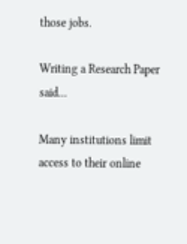those jobs.

Writing a Research Paper said...

Many institutions limit access to their online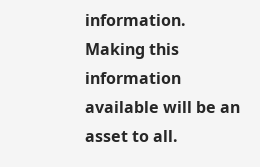information. Making this information available will be an asset to all.